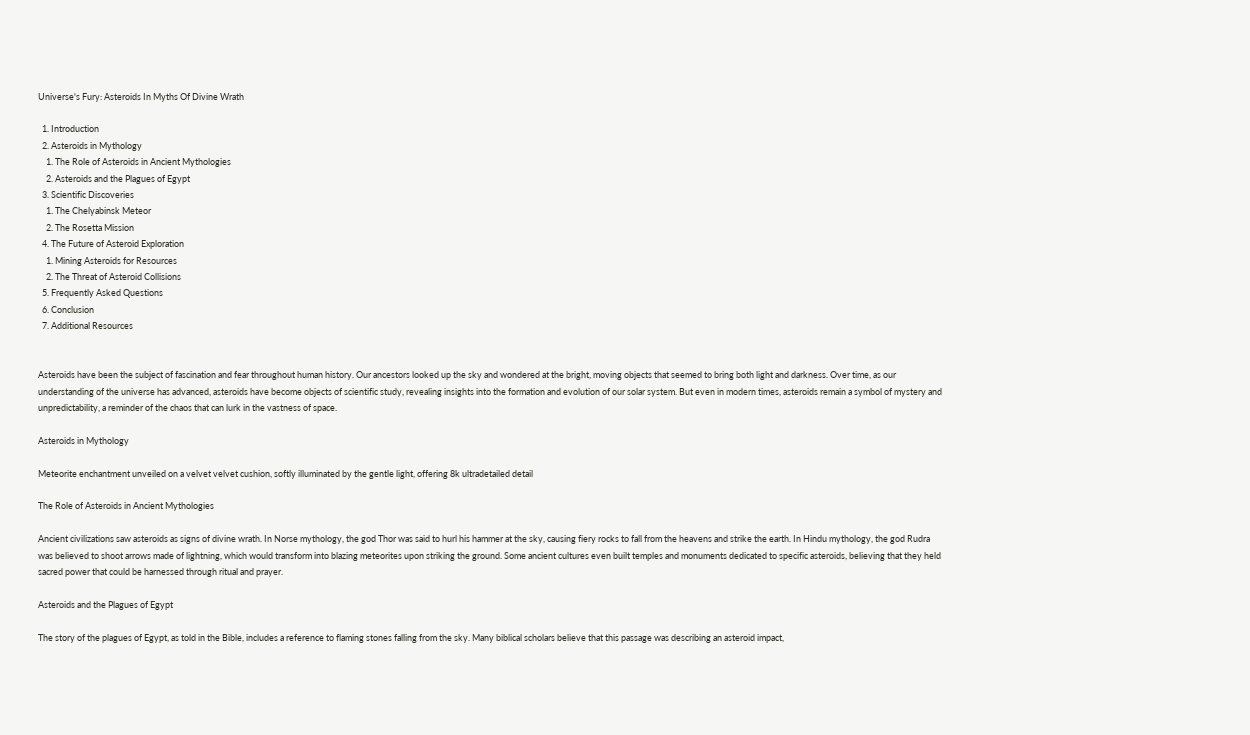Universe's Fury: Asteroids In Myths Of Divine Wrath

  1. Introduction
  2. Asteroids in Mythology
    1. The Role of Asteroids in Ancient Mythologies
    2. Asteroids and the Plagues of Egypt
  3. Scientific Discoveries
    1. The Chelyabinsk Meteor
    2. The Rosetta Mission
  4. The Future of Asteroid Exploration
    1. Mining Asteroids for Resources
    2. The Threat of Asteroid Collisions
  5. Frequently Asked Questions
  6. Conclusion
  7. Additional Resources


Asteroids have been the subject of fascination and fear throughout human history. Our ancestors looked up the sky and wondered at the bright, moving objects that seemed to bring both light and darkness. Over time, as our understanding of the universe has advanced, asteroids have become objects of scientific study, revealing insights into the formation and evolution of our solar system. But even in modern times, asteroids remain a symbol of mystery and unpredictability, a reminder of the chaos that can lurk in the vastness of space.

Asteroids in Mythology

Meteorite enchantment unveiled on a velvet velvet cushion, softly illuminated by the gentle light, offering 8k ultradetailed detail

The Role of Asteroids in Ancient Mythologies

Ancient civilizations saw asteroids as signs of divine wrath. In Norse mythology, the god Thor was said to hurl his hammer at the sky, causing fiery rocks to fall from the heavens and strike the earth. In Hindu mythology, the god Rudra was believed to shoot arrows made of lightning, which would transform into blazing meteorites upon striking the ground. Some ancient cultures even built temples and monuments dedicated to specific asteroids, believing that they held sacred power that could be harnessed through ritual and prayer.

Asteroids and the Plagues of Egypt

The story of the plagues of Egypt, as told in the Bible, includes a reference to flaming stones falling from the sky. Many biblical scholars believe that this passage was describing an asteroid impact,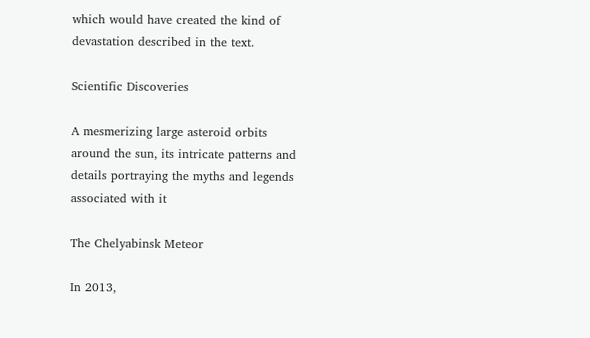which would have created the kind of devastation described in the text.

Scientific Discoveries

A mesmerizing large asteroid orbits around the sun, its intricate patterns and details portraying the myths and legends associated with it

The Chelyabinsk Meteor

In 2013,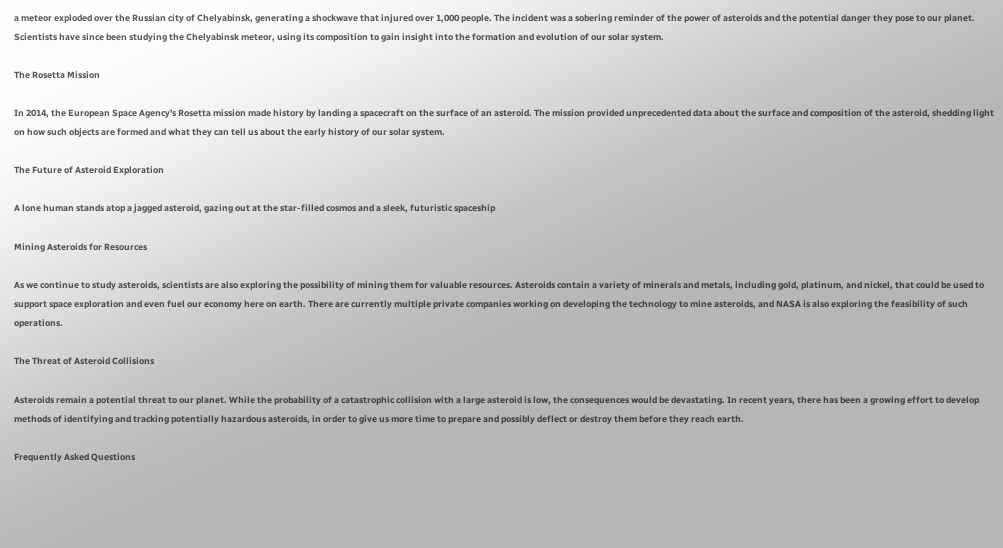a meteor exploded over the Russian city of Chelyabinsk, generating a shockwave that injured over 1,000 people. The incident was a sobering reminder of the power of asteroids and the potential danger they pose to our planet. Scientists have since been studying the Chelyabinsk meteor, using its composition to gain insight into the formation and evolution of our solar system.

The Rosetta Mission

In 2014, the European Space Agency's Rosetta mission made history by landing a spacecraft on the surface of an asteroid. The mission provided unprecedented data about the surface and composition of the asteroid, shedding light on how such objects are formed and what they can tell us about the early history of our solar system.

The Future of Asteroid Exploration

A lone human stands atop a jagged asteroid, gazing out at the star-filled cosmos and a sleek, futuristic spaceship

Mining Asteroids for Resources

As we continue to study asteroids, scientists are also exploring the possibility of mining them for valuable resources. Asteroids contain a variety of minerals and metals, including gold, platinum, and nickel, that could be used to support space exploration and even fuel our economy here on earth. There are currently multiple private companies working on developing the technology to mine asteroids, and NASA is also exploring the feasibility of such operations.

The Threat of Asteroid Collisions

Asteroids remain a potential threat to our planet. While the probability of a catastrophic collision with a large asteroid is low, the consequences would be devastating. In recent years, there has been a growing effort to develop methods of identifying and tracking potentially hazardous asteroids, in order to give us more time to prepare and possibly deflect or destroy them before they reach earth.

Frequently Asked Questions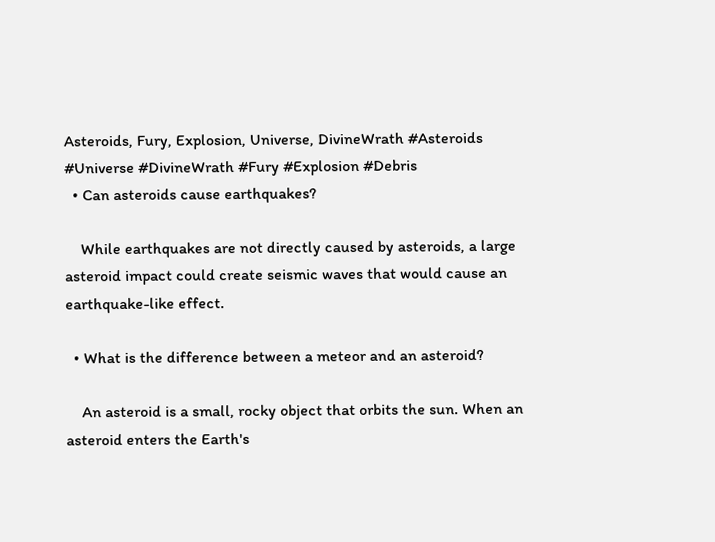Asteroids, Fury, Explosion, Universe, DivineWrath #Asteroids #Universe #DivineWrath #Fury #Explosion #Debris
  • Can asteroids cause earthquakes?

    While earthquakes are not directly caused by asteroids, a large asteroid impact could create seismic waves that would cause an earthquake-like effect.

  • What is the difference between a meteor and an asteroid?

    An asteroid is a small, rocky object that orbits the sun. When an asteroid enters the Earth's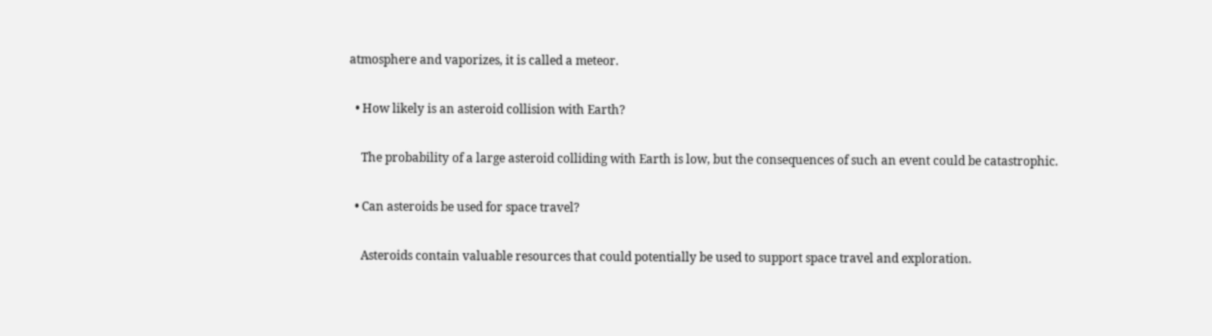atmosphere and vaporizes, it is called a meteor.

  • How likely is an asteroid collision with Earth?

    The probability of a large asteroid colliding with Earth is low, but the consequences of such an event could be catastrophic.

  • Can asteroids be used for space travel?

    Asteroids contain valuable resources that could potentially be used to support space travel and exploration.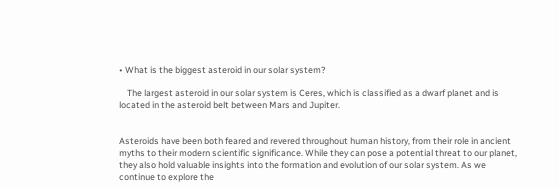• What is the biggest asteroid in our solar system?

    The largest asteroid in our solar system is Ceres, which is classified as a dwarf planet and is located in the asteroid belt between Mars and Jupiter.


Asteroids have been both feared and revered throughout human history, from their role in ancient myths to their modern scientific significance. While they can pose a potential threat to our planet, they also hold valuable insights into the formation and evolution of our solar system. As we continue to explore the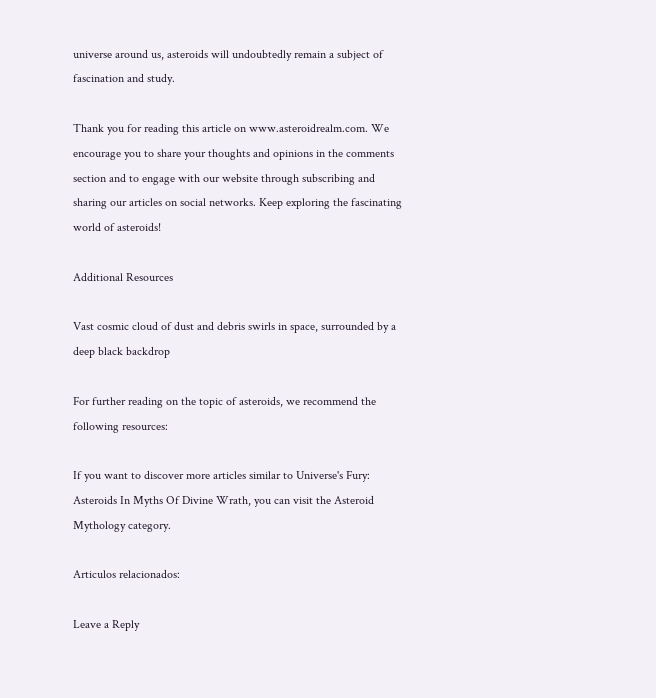universe around us, asteroids will undoubtedly remain a subject of fascination and study.

Thank you for reading this article on www.asteroidrealm.com. We encourage you to share your thoughts and opinions in the comments section and to engage with our website through subscribing and sharing our articles on social networks. Keep exploring the fascinating world of asteroids!

Additional Resources

Vast cosmic cloud of dust and debris swirls in space, surrounded by a deep black backdrop

For further reading on the topic of asteroids, we recommend the following resources:

If you want to discover more articles similar to Universe's Fury: Asteroids In Myths Of Divine Wrath, you can visit the Asteroid Mythology category.

Articulos relacionados:

Leave a Reply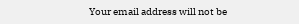Your email address will not be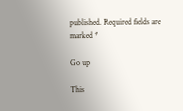published. Required fields are marked *

Go up

This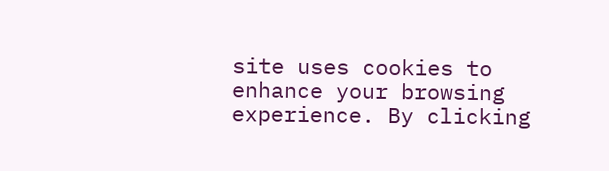site uses cookies to enhance your browsing experience. By clicking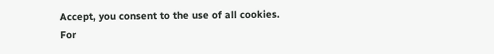Accept, you consent to the use of all cookies. For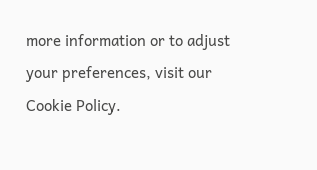more information or to adjust your preferences, visit our Cookie Policy.